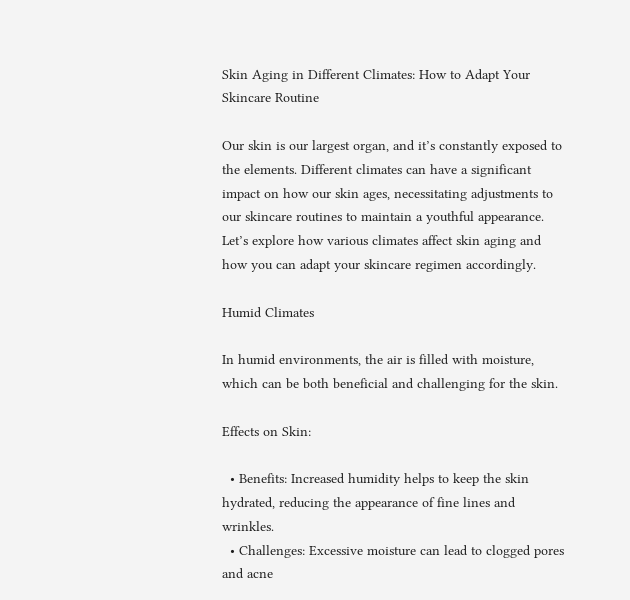Skin Aging in Different Climates: How to Adapt Your Skincare Routine

Our skin is our largest organ, and it’s constantly exposed to the elements. Different climates can have a significant impact on how our skin ages, necessitating adjustments to our skincare routines to maintain a youthful appearance. Let’s explore how various climates affect skin aging and how you can adapt your skincare regimen accordingly.

Humid Climates

In humid environments, the air is filled with moisture, which can be both beneficial and challenging for the skin.

Effects on Skin:

  • Benefits: Increased humidity helps to keep the skin hydrated, reducing the appearance of fine lines and wrinkles.
  • Challenges: Excessive moisture can lead to clogged pores and acne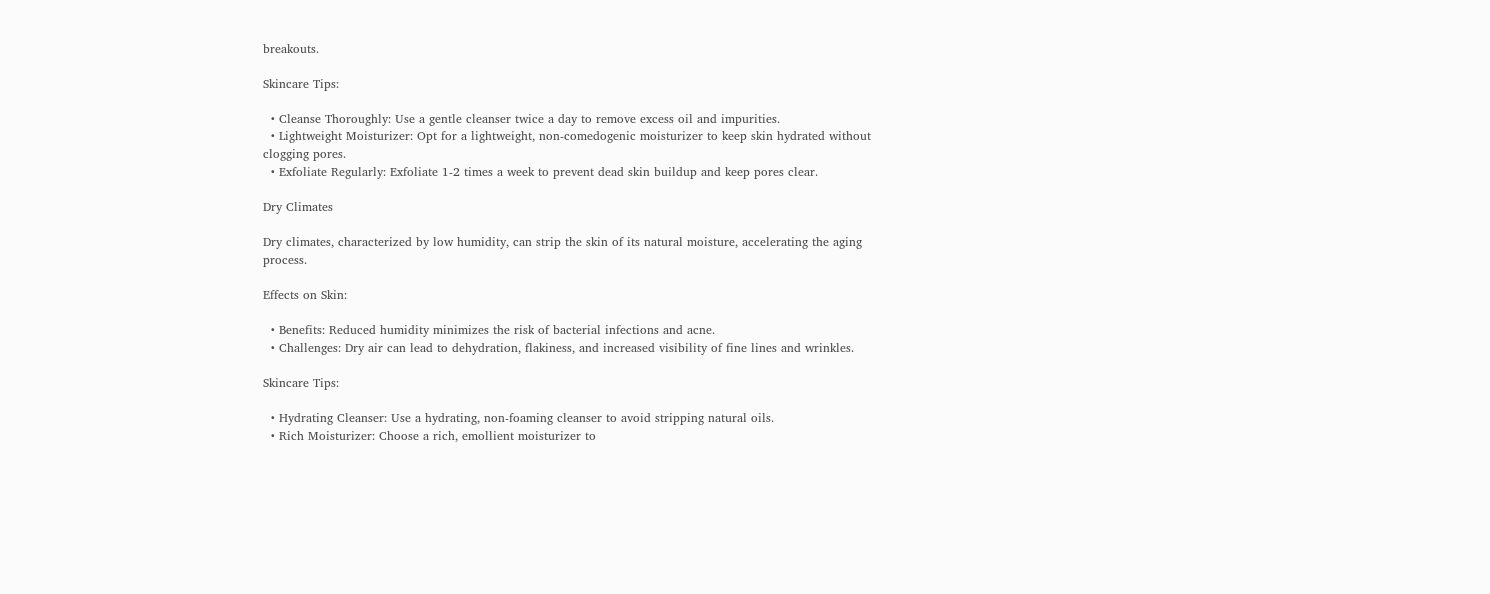breakouts.

Skincare Tips:

  • Cleanse Thoroughly: Use a gentle cleanser twice a day to remove excess oil and impurities.
  • Lightweight Moisturizer: Opt for a lightweight, non-comedogenic moisturizer to keep skin hydrated without clogging pores.
  • Exfoliate Regularly: Exfoliate 1-2 times a week to prevent dead skin buildup and keep pores clear.

Dry Climates

Dry climates, characterized by low humidity, can strip the skin of its natural moisture, accelerating the aging process.

Effects on Skin:

  • Benefits: Reduced humidity minimizes the risk of bacterial infections and acne.
  • Challenges: Dry air can lead to dehydration, flakiness, and increased visibility of fine lines and wrinkles.

Skincare Tips:

  • Hydrating Cleanser: Use a hydrating, non-foaming cleanser to avoid stripping natural oils.
  • Rich Moisturizer: Choose a rich, emollient moisturizer to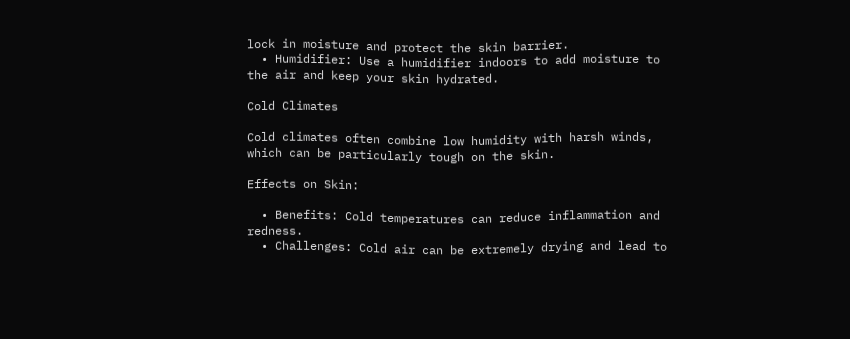lock in moisture and protect the skin barrier.
  • Humidifier: Use a humidifier indoors to add moisture to the air and keep your skin hydrated.

Cold Climates

Cold climates often combine low humidity with harsh winds, which can be particularly tough on the skin.

Effects on Skin:

  • Benefits: Cold temperatures can reduce inflammation and redness.
  • Challenges: Cold air can be extremely drying and lead to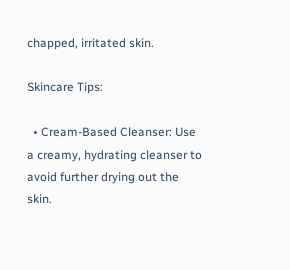chapped, irritated skin.

Skincare Tips:

  • Cream-Based Cleanser: Use a creamy, hydrating cleanser to avoid further drying out the skin.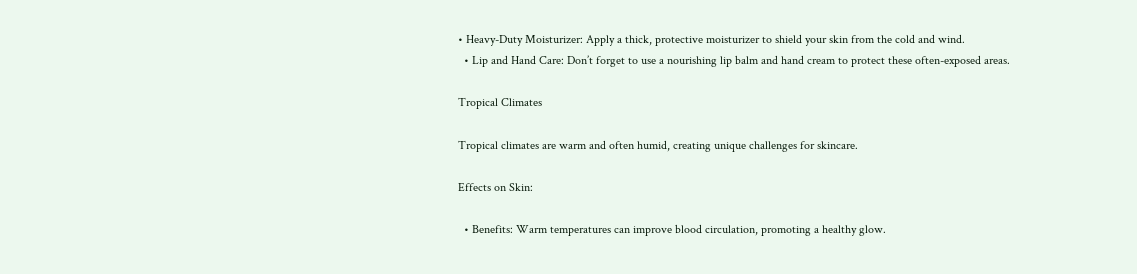• Heavy-Duty Moisturizer: Apply a thick, protective moisturizer to shield your skin from the cold and wind.
  • Lip and Hand Care: Don’t forget to use a nourishing lip balm and hand cream to protect these often-exposed areas.

Tropical Climates

Tropical climates are warm and often humid, creating unique challenges for skincare.

Effects on Skin:

  • Benefits: Warm temperatures can improve blood circulation, promoting a healthy glow.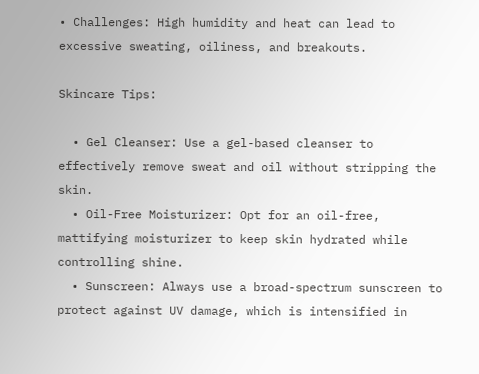• Challenges: High humidity and heat can lead to excessive sweating, oiliness, and breakouts.

Skincare Tips:

  • Gel Cleanser: Use a gel-based cleanser to effectively remove sweat and oil without stripping the skin.
  • Oil-Free Moisturizer: Opt for an oil-free, mattifying moisturizer to keep skin hydrated while controlling shine.
  • Sunscreen: Always use a broad-spectrum sunscreen to protect against UV damage, which is intensified in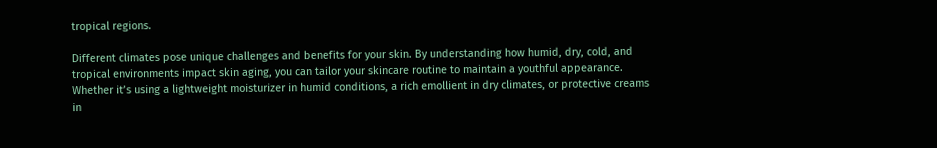tropical regions.

Different climates pose unique challenges and benefits for your skin. By understanding how humid, dry, cold, and tropical environments impact skin aging, you can tailor your skincare routine to maintain a youthful appearance. Whether it’s using a lightweight moisturizer in humid conditions, a rich emollient in dry climates, or protective creams in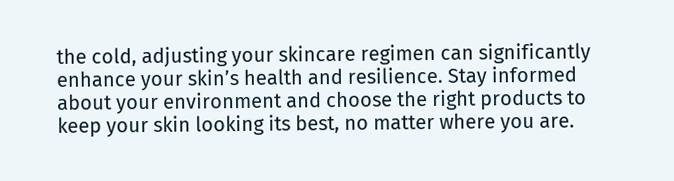the cold, adjusting your skincare regimen can significantly enhance your skin’s health and resilience. Stay informed about your environment and choose the right products to keep your skin looking its best, no matter where you are.